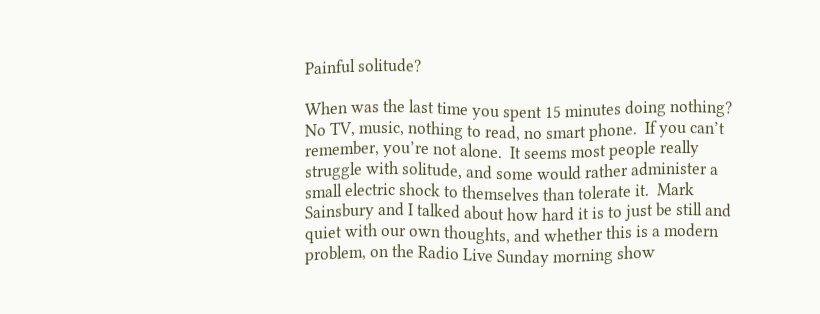Painful solitude?

When was the last time you spent 15 minutes doing nothing? No TV, music, nothing to read, no smart phone.  If you can’t remember, you’re not alone.  It seems most people really struggle with solitude, and some would rather administer a small electric shock to themselves than tolerate it.  Mark Sainsbury and I talked about how hard it is to just be still and quiet with our own thoughts, and whether this is a modern problem, on the Radio Live Sunday morning show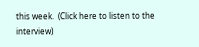this week.  (Click here to listen to the interview)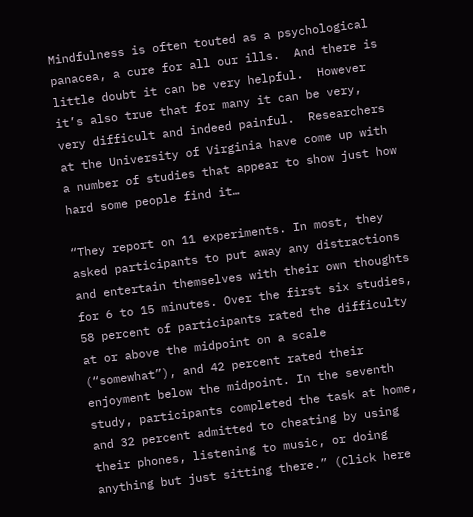Mindfulness is often touted as a psychological panacea, a cure for all our ills.  And there is little doubt it can be very helpful.  However it’s also true that for many it can be very, very difficult and indeed painful.  Researchers at the University of Virginia have come up with a number of studies that appear to show just how hard some people find it…

“They report on 11 experiments. In most, they asked participants to put away any distractions and entertain themselves with their own thoughts for 6 to 15 minutes. Over the first six studies, 58 percent of participants rated the difficulty at or above the midpoint on a scale (“somewhat”), and 42 percent rated their enjoyment below the midpoint. In the seventh study, participants completed the task at home, and 32 percent admitted to cheating by using their phones, listening to music, or doing anything but just sitting there.” (Click here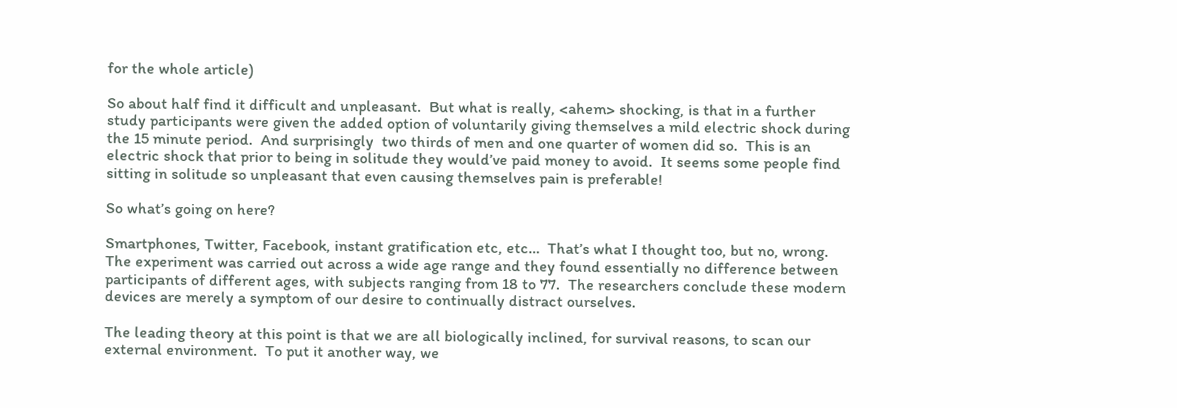for the whole article)

So about half find it difficult and unpleasant.  But what is really, <ahem> shocking, is that in a further study participants were given the added option of voluntarily giving themselves a mild electric shock during the 15 minute period.  And surprisingly  two thirds of men and one quarter of women did so.  This is an electric shock that prior to being in solitude they would’ve paid money to avoid.  It seems some people find sitting in solitude so unpleasant that even causing themselves pain is preferable!

So what’s going on here?

Smartphones, Twitter, Facebook, instant gratification etc, etc…  That’s what I thought too, but no, wrong.  The experiment was carried out across a wide age range and they found essentially no difference between participants of different ages, with subjects ranging from 18 to 77.  The researchers conclude these modern devices are merely a symptom of our desire to continually distract ourselves.

The leading theory at this point is that we are all biologically inclined, for survival reasons, to scan our external environment.  To put it another way, we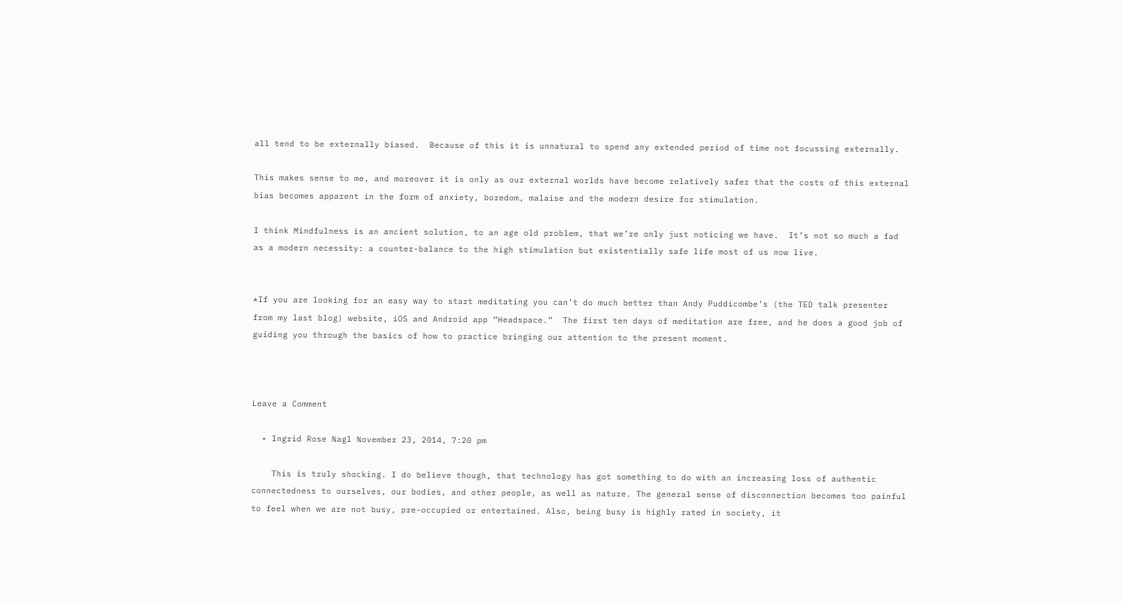all tend to be externally biased.  Because of this it is unnatural to spend any extended period of time not focussing externally.

This makes sense to me, and moreover it is only as our external worlds have become relatively safer that the costs of this external bias becomes apparent in the form of anxiety, boredom, malaise and the modern desire for stimulation.

I think Mindfulness is an ancient solution, to an age old problem, that we’re only just noticing we have.  It’s not so much a fad as a modern necessity: a counter-balance to the high stimulation but existentially safe life most of us now live.


*If you are looking for an easy way to start meditating you can’t do much better than Andy Puddicombe’s (the TED talk presenter from my last blog) website, iOS and Android app “Headspace.”  The first ten days of meditation are free, and he does a good job of guiding you through the basics of how to practice bringing our attention to the present moment.



Leave a Comment

  • Ingrid Rose Nagl November 23, 2014, 7:20 pm

    This is truly shocking. I do believe though, that technology has got something to do with an increasing loss of authentic connectedness to ourselves, our bodies, and other people, as well as nature. The general sense of disconnection becomes too painful to feel when we are not busy, pre-occupied or entertained. Also, being busy is highly rated in society, it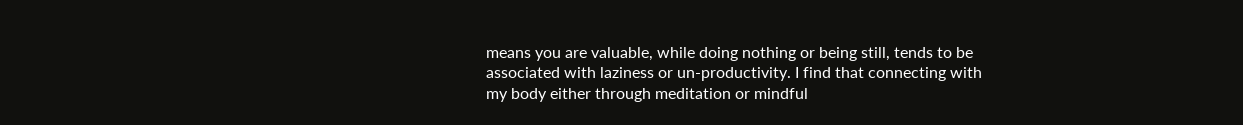means you are valuable, while doing nothing or being still, tends to be associated with laziness or un-productivity. I find that connecting with my body either through meditation or mindful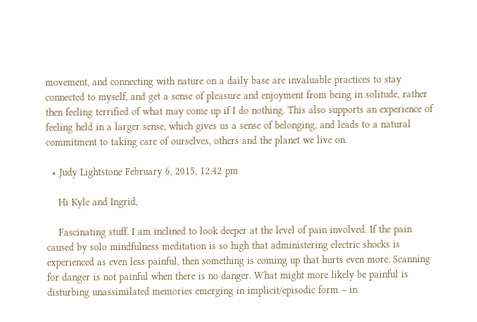movement, and connecting with nature on a daily base are invaluable practices to stay connected to myself, and get a sense of pleasure and enjoyment from being in solitude, rather then feeling terrified of what may come up if I do nothing. This also supports an experience of feeling held in a larger sense, which gives us a sense of belonging, and leads to a natural commitment to taking care of ourselves, others and the planet we live on.

  • Judy Lightstone February 6, 2015, 12:42 pm

    Hi Kyle and Ingrid,

    Fascinating stuff. I am inclined to look deeper at the level of pain involved. If the pain caused by solo mindfulness meditation is so high that administering electric shocks is experienced as even less painful, then something is coming up that hurts even more. Scanning for danger is not painful when there is no danger. What might more likely be painful is disturbing unassimilated memories emerging in implicit/episodic form – in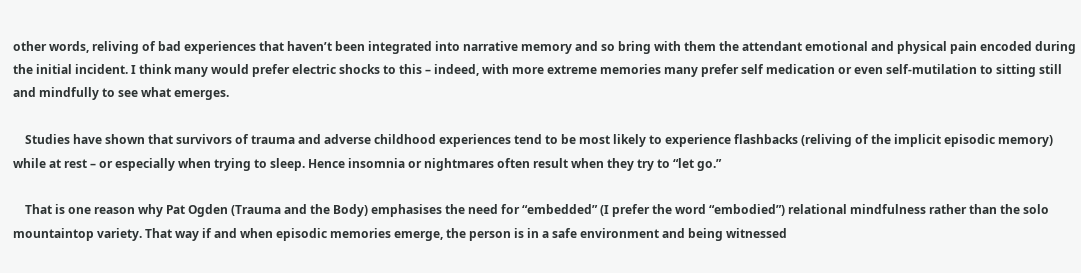other words, reliving of bad experiences that haven’t been integrated into narrative memory and so bring with them the attendant emotional and physical pain encoded during the initial incident. I think many would prefer electric shocks to this – indeed, with more extreme memories many prefer self medication or even self-mutilation to sitting still and mindfully to see what emerges.

    Studies have shown that survivors of trauma and adverse childhood experiences tend to be most likely to experience flashbacks (reliving of the implicit episodic memory) while at rest – or especially when trying to sleep. Hence insomnia or nightmares often result when they try to “let go.”

    That is one reason why Pat Ogden (Trauma and the Body) emphasises the need for “embedded” (I prefer the word “embodied”) relational mindfulness rather than the solo mountaintop variety. That way if and when episodic memories emerge, the person is in a safe environment and being witnessed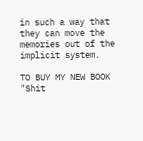in such a way that they can move the memories out of the implicit system.

TO BUY MY NEW BOOK "Shit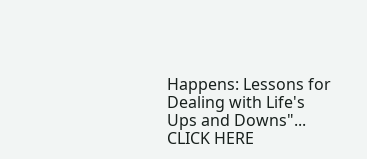Happens: Lessons for Dealing with Life's Ups and Downs"... CLICK HERE